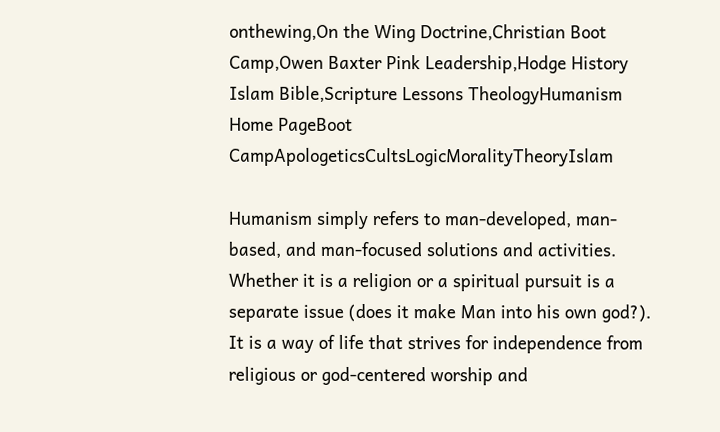onthewing,On the Wing Doctrine,Christian Boot Camp,Owen Baxter Pink Leadership,Hodge History Islam Bible,Scripture Lessons TheologyHumanism
Home PageBoot CampApologeticsCultsLogicMoralityTheoryIslam

Humanism simply refers to man-developed, man-based, and man-focused solutions and activities. Whether it is a religion or a spiritual pursuit is a separate issue (does it make Man into his own god?). It is a way of life that strives for independence from religious or god-centered worship and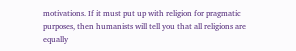motivations. If it must put up with religion for pragmatic purposes, then humanists will tell you that all religions are equally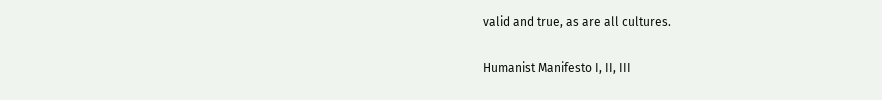valid and true, as are all cultures.

Humanist Manifesto I, II, III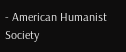- American Humanist Society